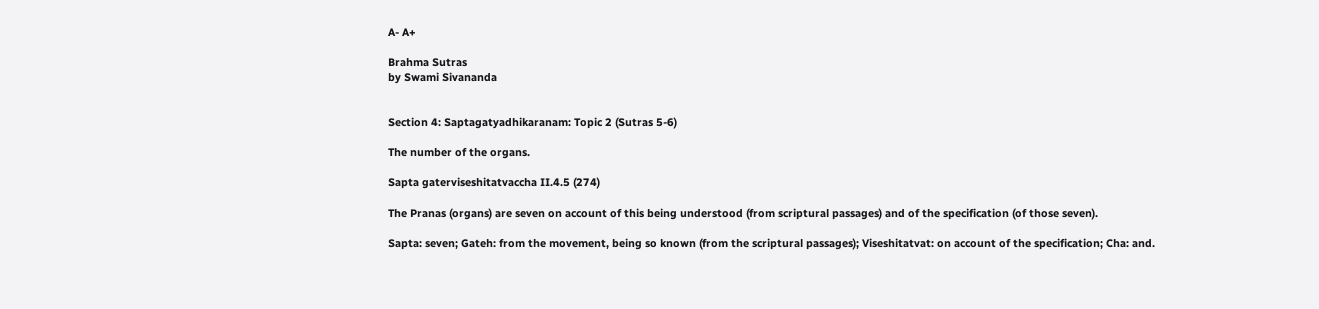A- A+

Brahma Sutras
by Swami Sivananda


Section 4: Saptagatyadhikaranam: Topic 2 (Sutras 5-6)

The number of the organs.

Sapta gaterviseshitatvaccha II.4.5 (274)

The Pranas (organs) are seven on account of this being understood (from scriptural passages) and of the specification (of those seven).

Sapta: seven; Gateh: from the movement, being so known (from the scriptural passages); Viseshitatvat: on account of the specification; Cha: and.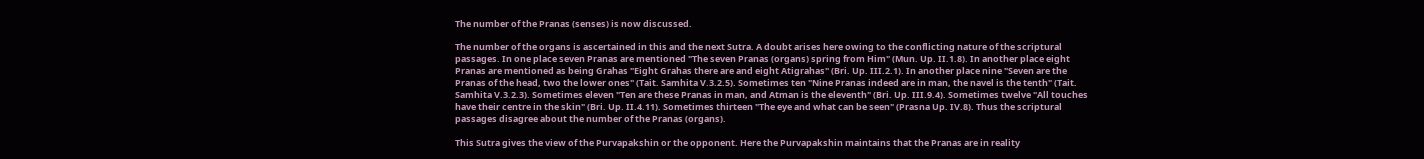The number of the Pranas (senses) is now discussed.

The number of the organs is ascertained in this and the next Sutra. A doubt arises here owing to the conflicting nature of the scriptural passages. In one place seven Pranas are mentioned "The seven Pranas (organs) spring from Him" (Mun. Up. II.1.8). In another place eight Pranas are mentioned as being Grahas "Eight Grahas there are and eight Atigrahas" (Bri. Up. III.2.1). In another place nine "Seven are the Pranas of the head, two the lower ones" (Tait. Samhita V.3.2.5). Sometimes ten "Nine Pranas indeed are in man, the navel is the tenth" (Tait. Samhita V.3.2.3). Sometimes eleven "Ten are these Pranas in man, and Atman is the eleventh" (Bri. Up. III.9.4). Sometimes twelve "All touches have their centre in the skin" (Bri. Up. II.4.11). Sometimes thirteen "The eye and what can be seen" (Prasna Up. IV.8). Thus the scriptural passages disagree about the number of the Pranas (organs).

This Sutra gives the view of the Purvapakshin or the opponent. Here the Purvapakshin maintains that the Pranas are in reality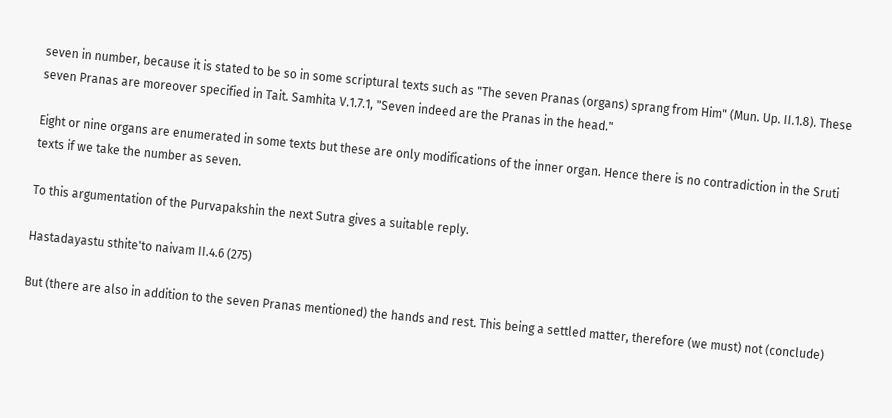seven in number, because it is stated to be so in some scriptural texts such as "The seven Pranas (organs) sprang from Him" (Mun. Up. II.1.8). These seven Pranas are moreover specified in Tait. Samhita V.1.7.1, "Seven indeed are the Pranas in the head."

Eight or nine organs are enumerated in some texts but these are only modifications of the inner organ. Hence there is no contradiction in the Sruti texts if we take the number as seven.

To this argumentation of the Purvapakshin the next Sutra gives a suitable reply.

Hastadayastu sthite'to naivam II.4.6 (275)

But (there are also in addition to the seven Pranas mentioned) the hands and rest. This being a settled matter, therefore (we must) not (conclude)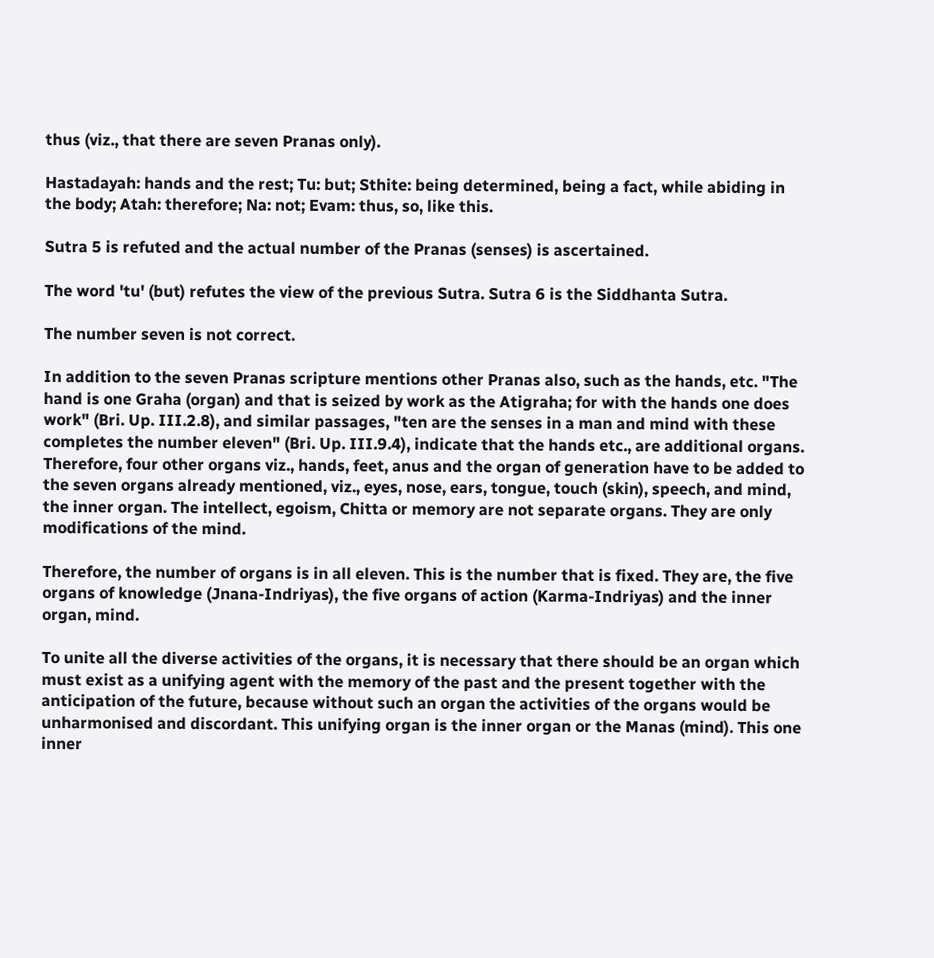thus (viz., that there are seven Pranas only).

Hastadayah: hands and the rest; Tu: but; Sthite: being determined, being a fact, while abiding in the body; Atah: therefore; Na: not; Evam: thus, so, like this.

Sutra 5 is refuted and the actual number of the Pranas (senses) is ascertained.

The word 'tu' (but) refutes the view of the previous Sutra. Sutra 6 is the Siddhanta Sutra.

The number seven is not correct.

In addition to the seven Pranas scripture mentions other Pranas also, such as the hands, etc. "The hand is one Graha (organ) and that is seized by work as the Atigraha; for with the hands one does work" (Bri. Up. III.2.8), and similar passages, "ten are the senses in a man and mind with these completes the number eleven" (Bri. Up. III.9.4), indicate that the hands etc., are additional organs. Therefore, four other organs viz., hands, feet, anus and the organ of generation have to be added to the seven organs already mentioned, viz., eyes, nose, ears, tongue, touch (skin), speech, and mind, the inner organ. The intellect, egoism, Chitta or memory are not separate organs. They are only modifications of the mind.

Therefore, the number of organs is in all eleven. This is the number that is fixed. They are, the five organs of knowledge (Jnana-Indriyas), the five organs of action (Karma-Indriyas) and the inner organ, mind.

To unite all the diverse activities of the organs, it is necessary that there should be an organ which must exist as a unifying agent with the memory of the past and the present together with the anticipation of the future, because without such an organ the activities of the organs would be unharmonised and discordant. This unifying organ is the inner organ or the Manas (mind). This one inner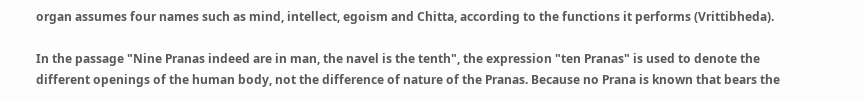organ assumes four names such as mind, intellect, egoism and Chitta, according to the functions it performs (Vrittibheda).

In the passage "Nine Pranas indeed are in man, the navel is the tenth", the expression "ten Pranas" is used to denote the different openings of the human body, not the difference of nature of the Pranas. Because no Prana is known that bears the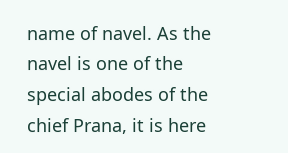name of navel. As the navel is one of the special abodes of the chief Prana, it is here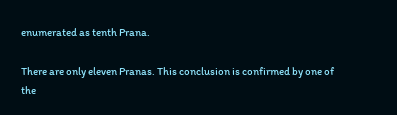enumerated as tenth Prana.

There are only eleven Pranas. This conclusion is confirmed by one of the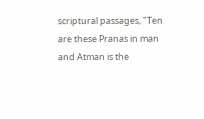scriptural passages, "Ten are these Pranas in man and Atman is the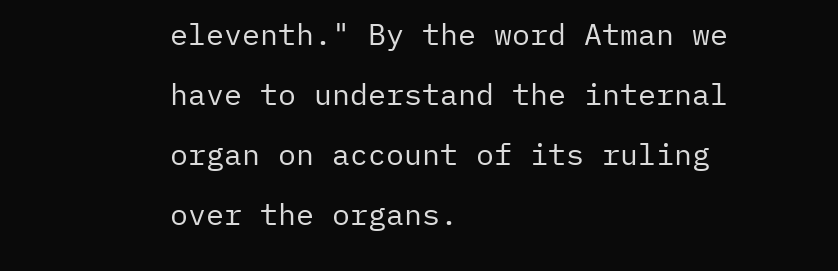eleventh." By the word Atman we have to understand the internal organ on account of its ruling over the organs.